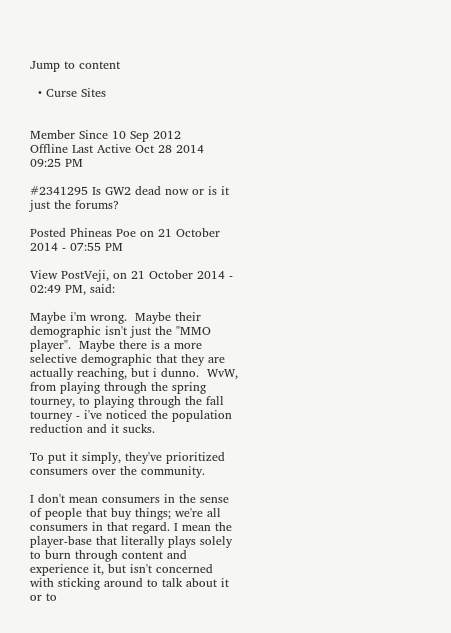Jump to content

  • Curse Sites


Member Since 10 Sep 2012
Offline Last Active Oct 28 2014 09:25 PM

#2341295 Is GW2 dead now or is it just the forums?

Posted Phineas Poe on 21 October 2014 - 07:55 PM

View PostVeji, on 21 October 2014 - 02:49 PM, said:

Maybe i'm wrong.  Maybe their demographic isn't just the "MMO player".  Maybe there is a more selective demographic that they are actually reaching, but i dunno.  WvW, from playing through the spring tourney, to playing through the fall tourney - i've noticed the population reduction and it sucks.

To put it simply, they've prioritized consumers over the community.

I don't mean consumers in the sense of people that buy things; we're all consumers in that regard. I mean the player-base that literally plays solely to burn through content and experience it, but isn't concerned with sticking around to talk about it or to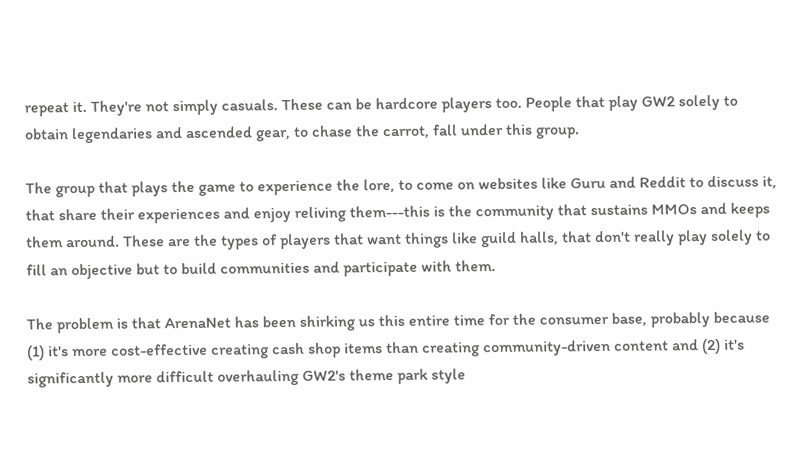repeat it. They're not simply casuals. These can be hardcore players too. People that play GW2 solely to obtain legendaries and ascended gear, to chase the carrot, fall under this group.

The group that plays the game to experience the lore, to come on websites like Guru and Reddit to discuss it, that share their experiences and enjoy reliving them---this is the community that sustains MMOs and keeps them around. These are the types of players that want things like guild halls, that don't really play solely to fill an objective but to build communities and participate with them.

The problem is that ArenaNet has been shirking us this entire time for the consumer base, probably because (1) it's more cost-effective creating cash shop items than creating community-driven content and (2) it's significantly more difficult overhauling GW2's theme park style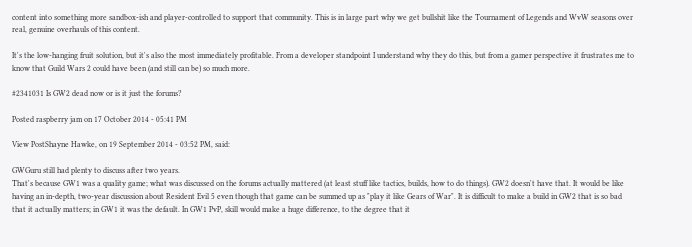content into something more sandbox-ish and player-controlled to support that community. This is in large part why we get bullshit like the Tournament of Legends and WvW seasons over real, genuine overhauls of this content.

It's the low-hanging fruit solution, but it's also the most immediately profitable. From a developer standpoint I understand why they do this, but from a gamer perspective it frustrates me to know that Guild Wars 2 could have been (and still can be) so much more.

#2341031 Is GW2 dead now or is it just the forums?

Posted raspberry jam on 17 October 2014 - 05:41 PM

View PostShayne Hawke, on 19 September 2014 - 03:52 PM, said:

GWGuru still had plenty to discuss after two years.
That's because GW1 was a quality game; what was discussed on the forums actually mattered (at least stuff like tactics, builds, how to do things). GW2 doesn't have that. It would be like having an in-depth, two-year discussion about Resident Evil 5 even though that game can be summed up as "play it like Gears of War". It is difficult to make a build in GW2 that is so bad that it actually matters; in GW1 it was the default. In GW1 PvP, skill would make a huge difference, to the degree that it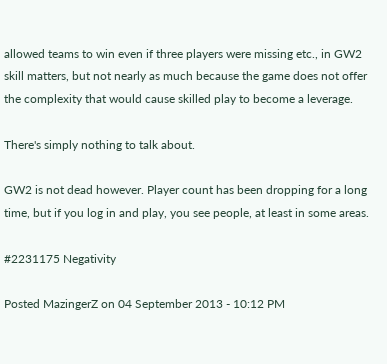allowed teams to win even if three players were missing etc., in GW2 skill matters, but not nearly as much because the game does not offer the complexity that would cause skilled play to become a leverage.

There's simply nothing to talk about.

GW2 is not dead however. Player count has been dropping for a long time, but if you log in and play, you see people, at least in some areas.

#2231175 Negativity

Posted MazingerZ on 04 September 2013 - 10:12 PM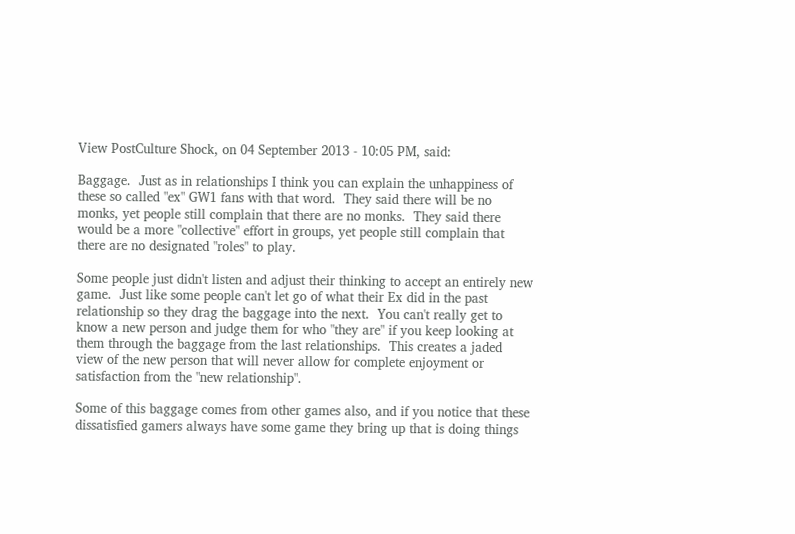View PostCulture Shock, on 04 September 2013 - 10:05 PM, said:

Baggage.  Just as in relationships I think you can explain the unhappiness of these so called "ex" GW1 fans with that word.  They said there will be no monks, yet people still complain that there are no monks.  They said there would be a more "collective" effort in groups, yet people still complain that there are no designated "roles" to play.

Some people just didn't listen and adjust their thinking to accept an entirely new game.  Just like some people can't let go of what their Ex did in the past relationship so they drag the baggage into the next.  You can't really get to know a new person and judge them for who "they are" if you keep looking at them through the baggage from the last relationships.  This creates a jaded view of the new person that will never allow for complete enjoyment or satisfaction from the "new relationship".

Some of this baggage comes from other games also, and if you notice that these dissatisfied gamers always have some game they bring up that is doing things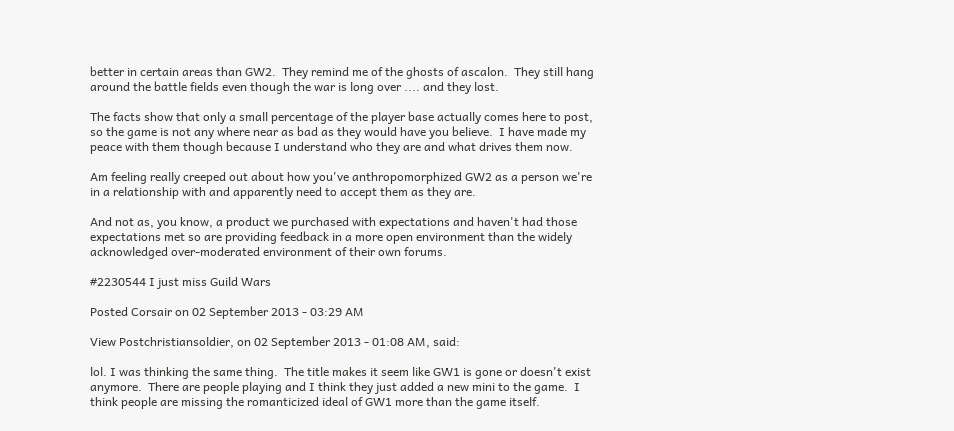better in certain areas than GW2.  They remind me of the ghosts of ascalon.  They still hang around the battle fields even though the war is long over .... and they lost.

The facts show that only a small percentage of the player base actually comes here to post, so the game is not any where near as bad as they would have you believe.  I have made my peace with them though because I understand who they are and what drives them now.

Am feeling really creeped out about how you've anthropomorphized GW2 as a person we're in a relationship with and apparently need to accept them as they are.

And not as, you know, a product we purchased with expectations and haven't had those expectations met so are providing feedback in a more open environment than the widely acknowledged over-moderated environment of their own forums.

#2230544 I just miss Guild Wars

Posted Corsair on 02 September 2013 - 03:29 AM

View Postchristiansoldier, on 02 September 2013 - 01:08 AM, said:

lol. I was thinking the same thing.  The title makes it seem like GW1 is gone or doesn't exist anymore.  There are people playing and I think they just added a new mini to the game.  I think people are missing the romanticized ideal of GW1 more than the game itself.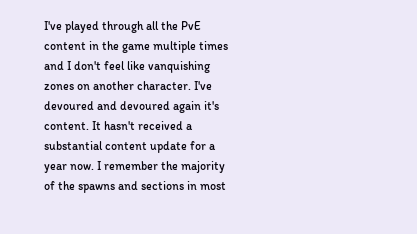I've played through all the PvE content in the game multiple times and I don't feel like vanquishing zones on another character. I've devoured and devoured again it's content. It hasn't received a substantial content update for a year now. I remember the majority of the spawns and sections in most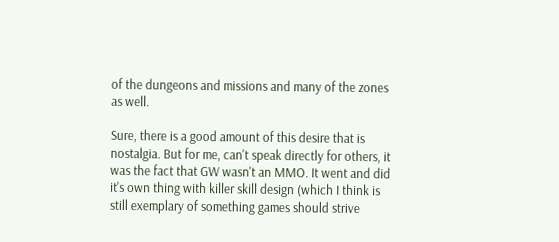of the dungeons and missions and many of the zones as well.

Sure, there is a good amount of this desire that is nostalgia. But for me, can't speak directly for others, it was the fact that GW wasn't an MMO. It went and did it's own thing with killer skill design (which I think is still exemplary of something games should strive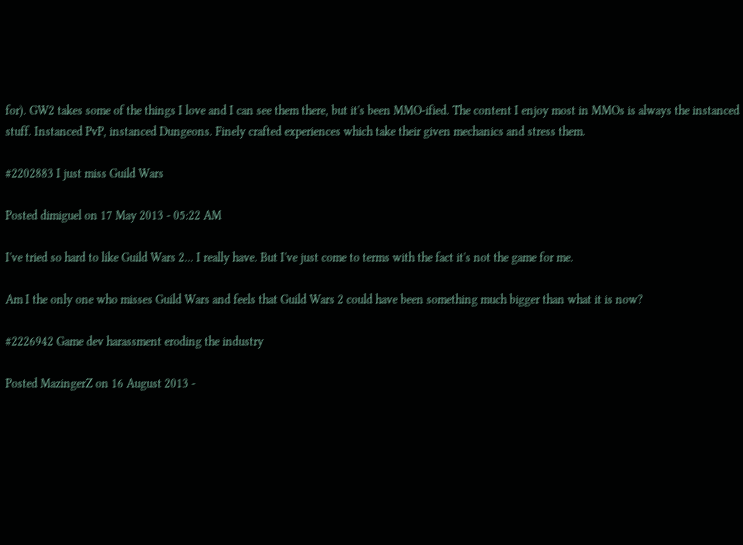for). GW2 takes some of the things I love and I can see them there, but it's been MMO-ified. The content I enjoy most in MMOs is always the instanced stuff. Instanced PvP, instanced Dungeons. Finely crafted experiences which take their given mechanics and stress them.

#2202883 I just miss Guild Wars

Posted dimiguel on 17 May 2013 - 05:22 AM

I've tried so hard to like Guild Wars 2... I really have. But I've just come to terms with the fact it's not the game for me.

Am I the only one who misses Guild Wars and feels that Guild Wars 2 could have been something much bigger than what it is now?

#2226942 Game dev harassment eroding the industry

Posted MazingerZ on 16 August 2013 -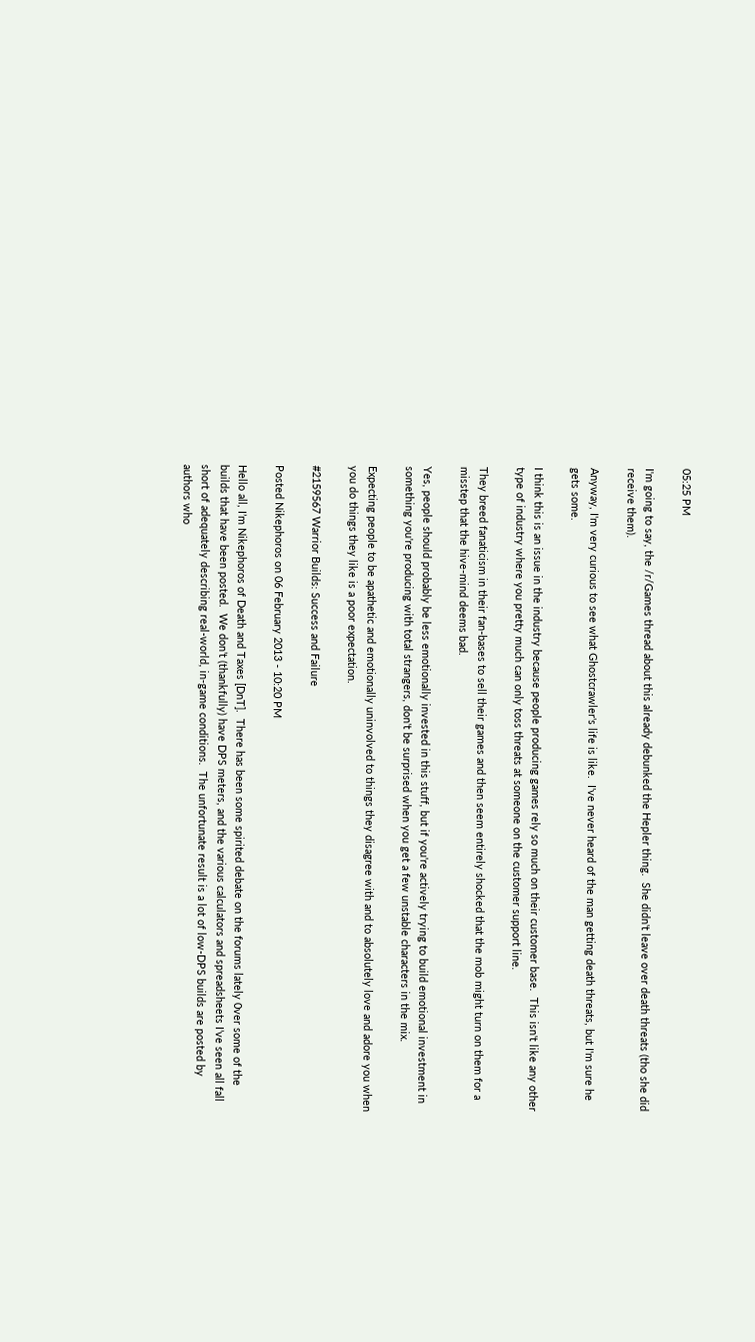05:25 PM

I'm going to say, the /r/Games thread about this already debunked the Hepler thing.  She didn't leave over death threats (tho she did receive them).

Anyway, I'm very curious to see what Ghostcrawler's life is like.  I've never heard of the man getting death threats, but I'm sure he gets some.

I think this is an issue in the industry because people producing games rely so much on their customer base.  This isn't like any other type of industry where you pretty much can only toss threats at someone on the customer support line.

They breed fanaticism in their fan-bases to sell their games and then seem entirely shocked that the mob might turn on them for a misstep that the hive-mind deems bad.

Yes, people should probably be less emotionally invested in this stuff, but if you're actively trying to build emotional investment in something you're producing with total strangers, don't be surprised when you get a few unstable characters in the mix.

Expecting people to be apathetic and emotionally uninvolved to things they disagree with and to absolutely love and adore you when you do things they like is a poor expectation.

#2159567 Warrior Builds: Success and Failure

Posted Nikephoros on 06 February 2013 - 10:20 PM

Hello all, I’m Nikephoros of Death and Taxes [DnT].  There has been some spirited debate on the forums lately 0ver some of the builds that have been posted.  We don’t (thankfully) have DPS meters, and the various calculators and spreadsheets I’ve seen all fall short of adequately describing real-world, in-game conditions.  The unfortunate result is a lot of low-DPS builds are posted by authors who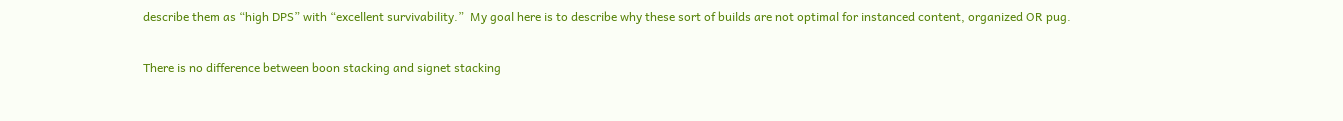describe them as “high DPS” with “excellent survivability.”  My goal here is to describe why these sort of builds are not optimal for instanced content, organized OR pug.

There is no difference between boon stacking and signet stacking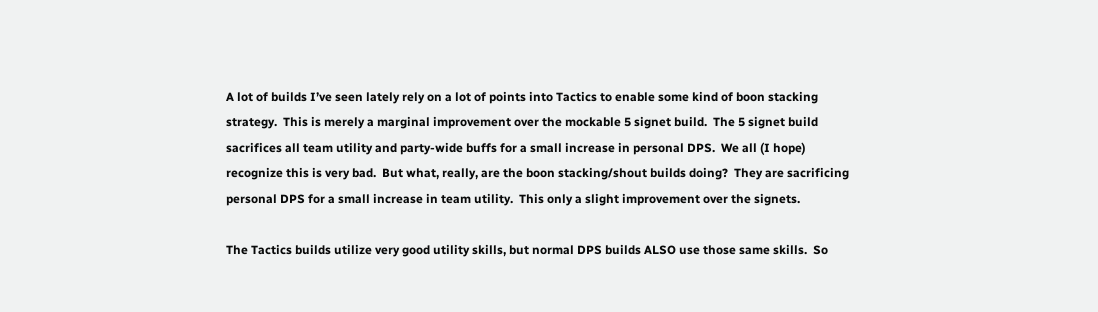A lot of builds I’ve seen lately rely on a lot of points into Tactics to enable some kind of boon stacking strategy.  This is merely a marginal improvement over the mockable 5 signet build.  The 5 signet build sacrifices all team utility and party-wide buffs for a small increase in personal DPS.  We all (I hope) recognize this is very bad.  But what, really, are the boon stacking/shout builds doing?  They are sacrificing personal DPS for a small increase in team utility.  This only a slight improvement over the signets.

The Tactics builds utilize very good utility skills, but normal DPS builds ALSO use those same skills.  So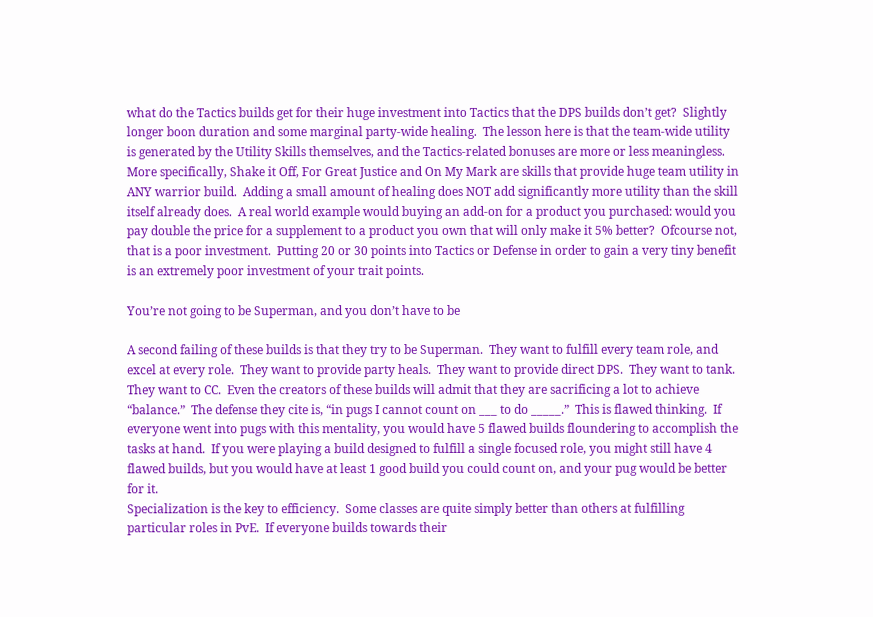what do the Tactics builds get for their huge investment into Tactics that the DPS builds don’t get?  Slightly longer boon duration and some marginal party-wide healing.  The lesson here is that the team-wide utility is generated by the Utility Skills themselves, and the Tactics-related bonuses are more or less meaningless.  More specifically, Shake it Off, For Great Justice and On My Mark are skills that provide huge team utility in ANY warrior build.  Adding a small amount of healing does NOT add significantly more utility than the skill itself already does.  A real world example would buying an add-on for a product you purchased: would you pay double the price for a supplement to a product you own that will only make it 5% better?  Ofcourse not, that is a poor investment.  Putting 20 or 30 points into Tactics or Defense in order to gain a very tiny benefit is an extremely poor investment of your trait points.

You’re not going to be Superman, and you don’t have to be

A second failing of these builds is that they try to be Superman.  They want to fulfill every team role, and excel at every role.  They want to provide party heals.  They want to provide direct DPS.  They want to tank.  They want to CC.  Even the creators of these builds will admit that they are sacrificing a lot to achieve “balance.”  The defense they cite is, “in pugs I cannot count on ___ to do _____.”  This is flawed thinking.  If everyone went into pugs with this mentality, you would have 5 flawed builds floundering to accomplish the tasks at hand.  If you were playing a build designed to fulfill a single focused role, you might still have 4 flawed builds, but you would have at least 1 good build you could count on, and your pug would be better for it.
Specialization is the key to efficiency.  Some classes are quite simply better than others at fulfilling particular roles in PvE.  If everyone builds towards their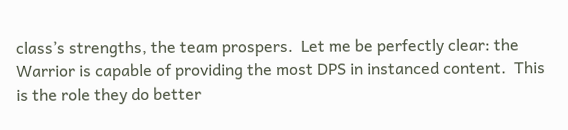class’s strengths, the team prospers.  Let me be perfectly clear: the Warrior is capable of providing the most DPS in instanced content.  This is the role they do better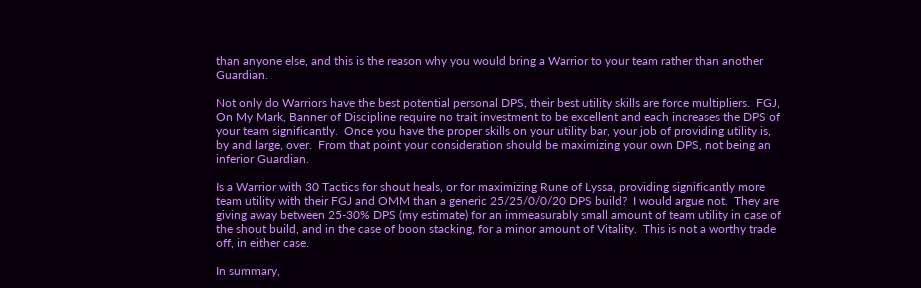than anyone else, and this is the reason why you would bring a Warrior to your team rather than another Guardian.

Not only do Warriors have the best potential personal DPS, their best utility skills are force multipliers.  FGJ, On My Mark, Banner of Discipline require no trait investment to be excellent and each increases the DPS of your team significantly.  Once you have the proper skills on your utility bar, your job of providing utility is, by and large, over.  From that point your consideration should be maximizing your own DPS, not being an inferior Guardian.

Is a Warrior with 30 Tactics for shout heals, or for maximizing Rune of Lyssa, providing significantly more team utility with their FGJ and OMM than a generic 25/25/0/0/20 DPS build?  I would argue not.  They are giving away between 25-30% DPS (my estimate) for an immeasurably small amount of team utility in case of the shout build, and in the case of boon stacking, for a minor amount of Vitality.  This is not a worthy trade off, in either case.

In summary,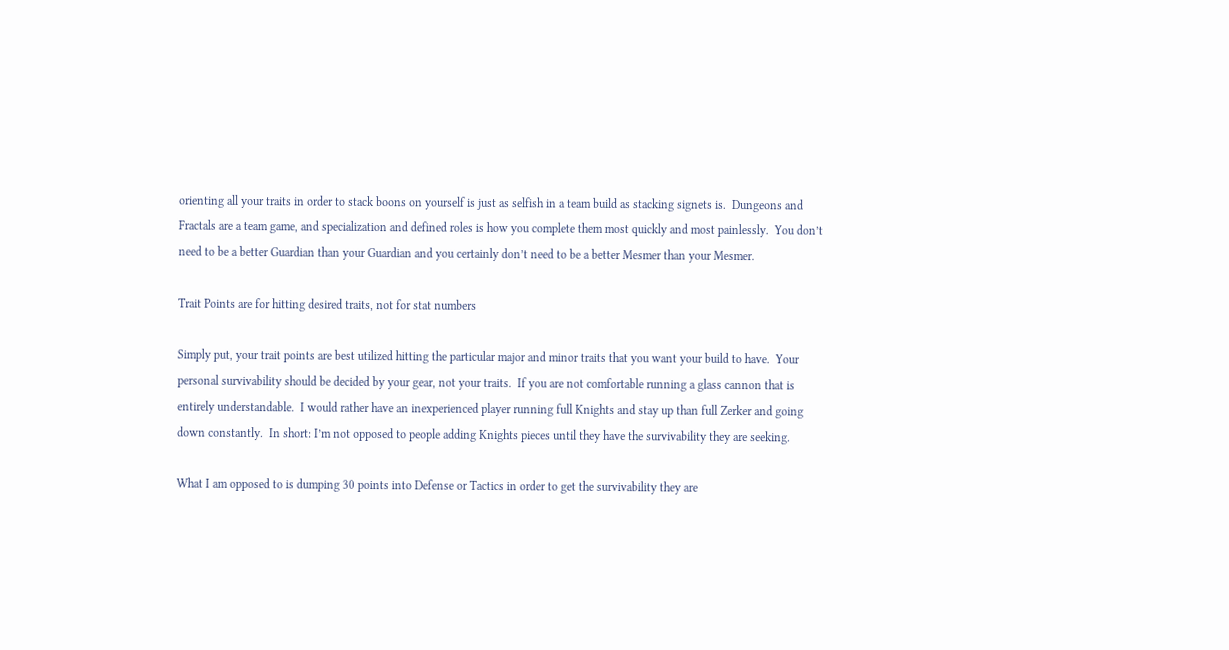orienting all your traits in order to stack boons on yourself is just as selfish in a team build as stacking signets is.  Dungeons and Fractals are a team game, and specialization and defined roles is how you complete them most quickly and most painlessly.  You don’t need to be a better Guardian than your Guardian and you certainly don’t need to be a better Mesmer than your Mesmer.

Trait Points are for hitting desired traits, not for stat numbers

Simply put, your trait points are best utilized hitting the particular major and minor traits that you want your build to have.  Your personal survivability should be decided by your gear, not your traits.  If you are not comfortable running a glass cannon that is entirely understandable.  I would rather have an inexperienced player running full Knights and stay up than full Zerker and going down constantly.  In short: I’m not opposed to people adding Knights pieces until they have the survivability they are seeking.

What I am opposed to is dumping 30 points into Defense or Tactics in order to get the survivability they are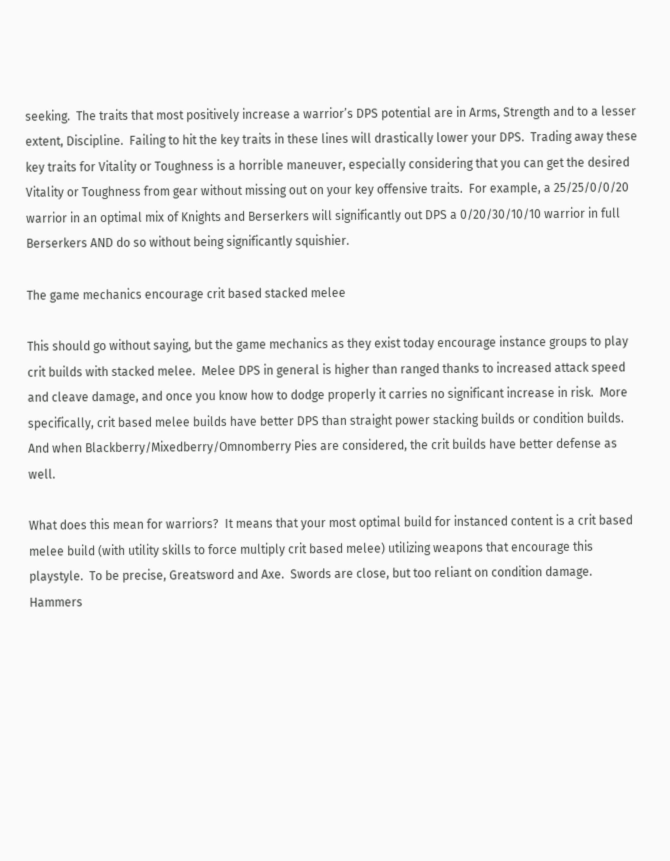seeking.  The traits that most positively increase a warrior’s DPS potential are in Arms, Strength and to a lesser extent, Discipline.  Failing to hit the key traits in these lines will drastically lower your DPS.  Trading away these key traits for Vitality or Toughness is a horrible maneuver, especially considering that you can get the desired Vitality or Toughness from gear without missing out on your key offensive traits.  For example, a 25/25/0/0/20 warrior in an optimal mix of Knights and Berserkers will significantly out DPS a 0/20/30/10/10 warrior in full Berserkers AND do so without being significantly squishier.

The game mechanics encourage crit based stacked melee

This should go without saying, but the game mechanics as they exist today encourage instance groups to play crit builds with stacked melee.  Melee DPS in general is higher than ranged thanks to increased attack speed and cleave damage, and once you know how to dodge properly it carries no significant increase in risk.  More specifically, crit based melee builds have better DPS than straight power stacking builds or condition builds.  And when Blackberry/Mixedberry/Omnomberry Pies are considered, the crit builds have better defense as well.

What does this mean for warriors?  It means that your most optimal build for instanced content is a crit based melee build (with utility skills to force multiply crit based melee) utilizing weapons that encourage this playstyle.  To be precise, Greatsword and Axe.  Swords are close, but too reliant on condition damage.  Hammers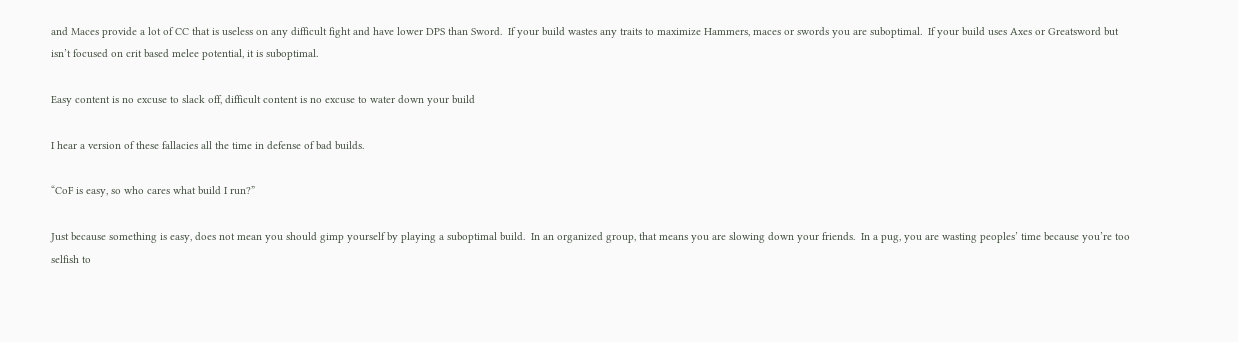and Maces provide a lot of CC that is useless on any difficult fight and have lower DPS than Sword.  If your build wastes any traits to maximize Hammers, maces or swords you are suboptimal.  If your build uses Axes or Greatsword but isn’t focused on crit based melee potential, it is suboptimal.

Easy content is no excuse to slack off, difficult content is no excuse to water down your build

I hear a version of these fallacies all the time in defense of bad builds.

“CoF is easy, so who cares what build I run?”

Just because something is easy, does not mean you should gimp yourself by playing a suboptimal build.  In an organized group, that means you are slowing down your friends.  In a pug, you are wasting peoples’ time because you’re too selfish to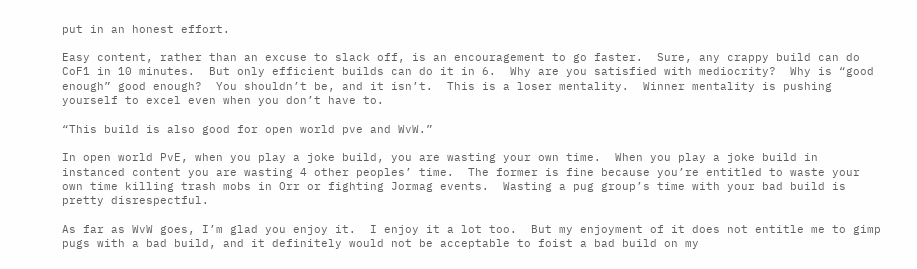put in an honest effort.

Easy content, rather than an excuse to slack off, is an encouragement to go faster.  Sure, any crappy build can do CoF1 in 10 minutes.  But only efficient builds can do it in 6.  Why are you satisfied with mediocrity?  Why is “good enough” good enough?  You shouldn’t be, and it isn’t.  This is a loser mentality.  Winner mentality is pushing yourself to excel even when you don’t have to.

“This build is also good for open world pve and WvW.”

In open world PvE, when you play a joke build, you are wasting your own time.  When you play a joke build in instanced content you are wasting 4 other peoples’ time.  The former is fine because you’re entitled to waste your own time killing trash mobs in Orr or fighting Jormag events.  Wasting a pug group’s time with your bad build is pretty disrespectful.

As far as WvW goes, I’m glad you enjoy it.  I enjoy it a lot too.  But my enjoyment of it does not entitle me to gimp pugs with a bad build, and it definitely would not be acceptable to foist a bad build on my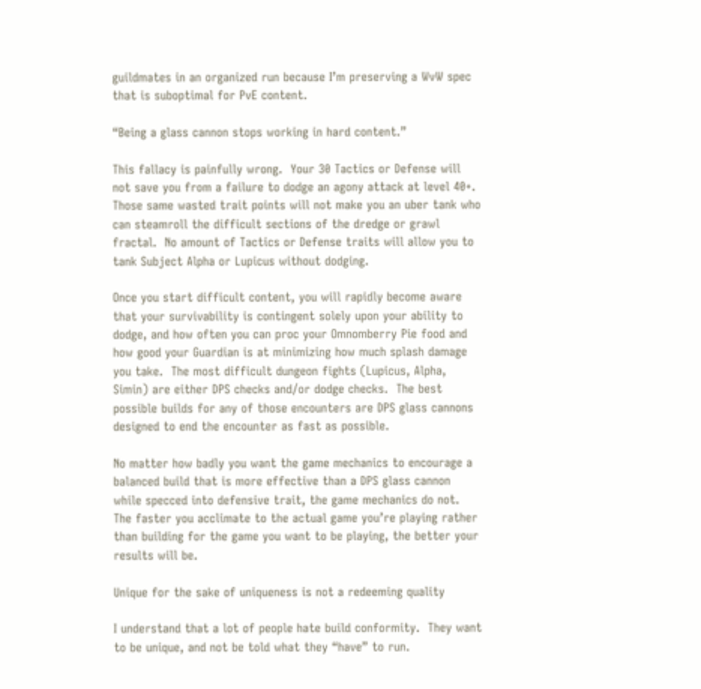guildmates in an organized run because I’m preserving a WvW spec that is suboptimal for PvE content.

“Being a glass cannon stops working in hard content.”

This fallacy is painfully wrong.  Your 30 Tactics or Defense will not save you from a failure to dodge an agony attack at level 40+.  Those same wasted trait points will not make you an uber tank who can steamroll the difficult sections of the dredge or grawl fractal.  No amount of Tactics or Defense traits will allow you to tank Subject Alpha or Lupicus without dodging.

Once you start difficult content, you will rapidly become aware that your survivability is contingent solely upon your ability to dodge, and how often you can proc your Omnomberry Pie food and how good your Guardian is at minimizing how much splash damage you take.  The most difficult dungeon fights (Lupicus, Alpha, Simin) are either DPS checks and/or dodge checks.  The best possible builds for any of those encounters are DPS glass cannons designed to end the encounter as fast as possible.

No matter how badly you want the game mechanics to encourage a balanced build that is more effective than a DPS glass cannon while specced into defensive trait, the game mechanics do not.  The faster you acclimate to the actual game you’re playing rather than building for the game you want to be playing, the better your results will be.

Unique for the sake of uniqueness is not a redeeming quality

I understand that a lot of people hate build conformity.  They want to be unique, and not be told what they “have” to run.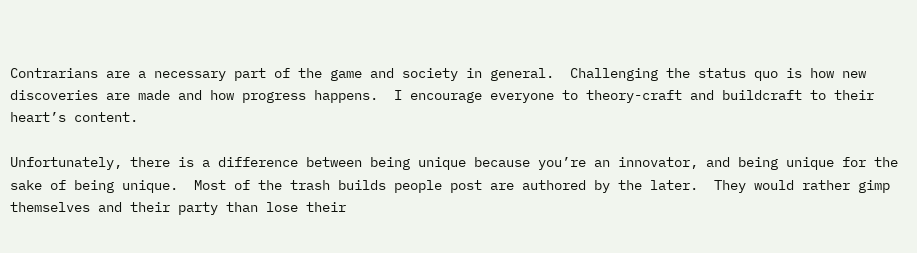Contrarians are a necessary part of the game and society in general.  Challenging the status quo is how new discoveries are made and how progress happens.  I encourage everyone to theory-craft and buildcraft to their heart’s content.

Unfortunately, there is a difference between being unique because you’re an innovator, and being unique for the sake of being unique.  Most of the trash builds people post are authored by the later.  They would rather gimp themselves and their party than lose their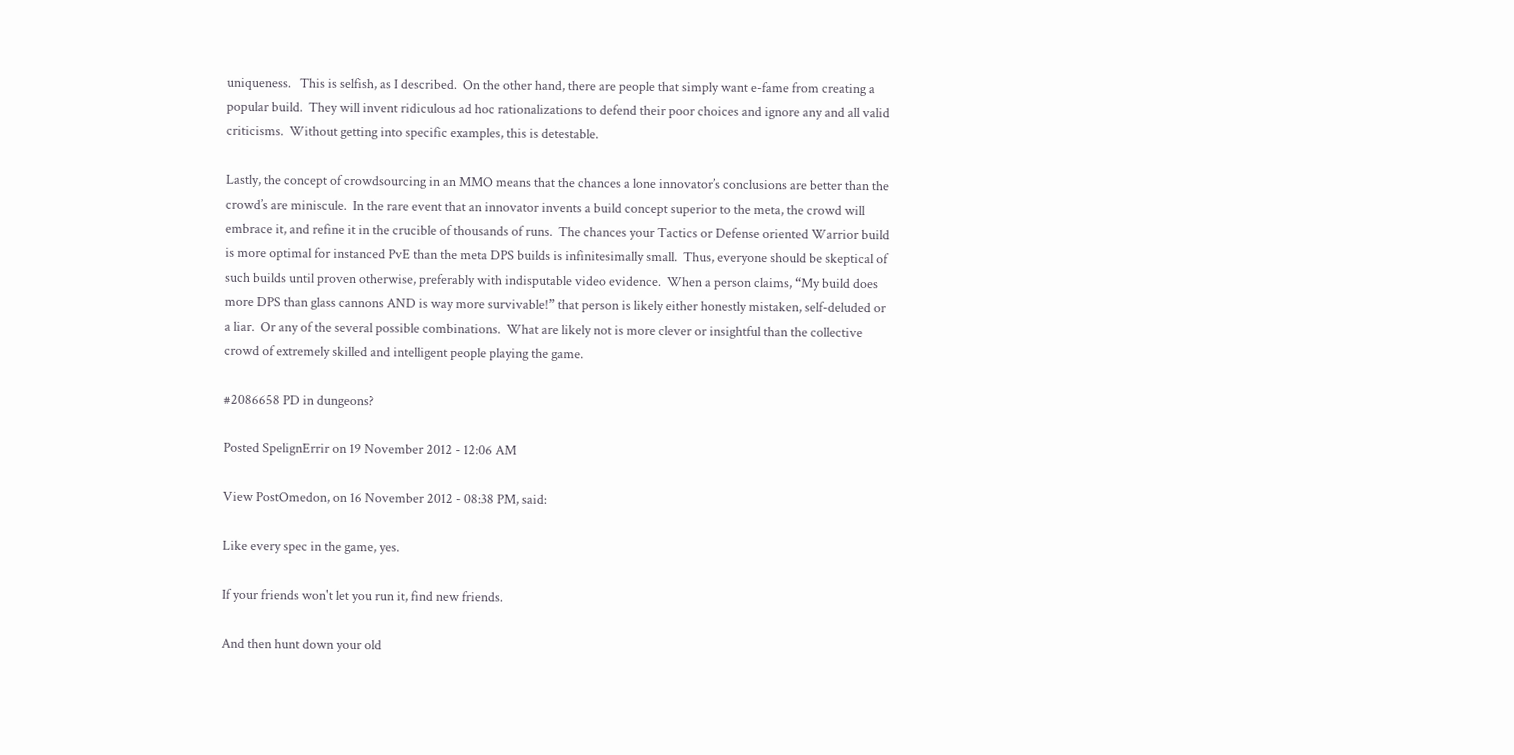uniqueness.   This is selfish, as I described.  On the other hand, there are people that simply want e-fame from creating a popular build.  They will invent ridiculous ad hoc rationalizations to defend their poor choices and ignore any and all valid criticisms.  Without getting into specific examples, this is detestable.

Lastly, the concept of crowdsourcing in an MMO means that the chances a lone innovator’s conclusions are better than the crowd’s are miniscule.  In the rare event that an innovator invents a build concept superior to the meta, the crowd will embrace it, and refine it in the crucible of thousands of runs.  The chances your Tactics or Defense oriented Warrior build is more optimal for instanced PvE than the meta DPS builds is infinitesimally small.  Thus, everyone should be skeptical of such builds until proven otherwise, preferably with indisputable video evidence.  When a person claims, “My build does more DPS than glass cannons AND is way more survivable!” that person is likely either honestly mistaken, self-deluded or a liar.  Or any of the several possible combinations.  What are likely not is more clever or insightful than the collective crowd of extremely skilled and intelligent people playing the game.

#2086658 PD in dungeons?

Posted SpelignErrir on 19 November 2012 - 12:06 AM

View PostOmedon, on 16 November 2012 - 08:38 PM, said:

Like every spec in the game, yes.

If your friends won't let you run it, find new friends.

And then hunt down your old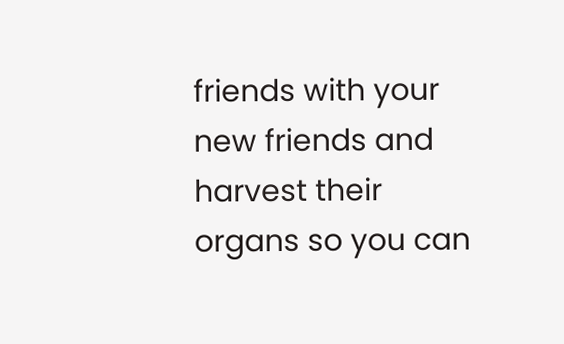friends with your new friends and harvest their organs so you can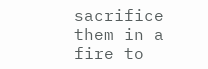sacrifice them in a fire to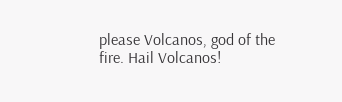please Volcanos, god of the fire. Hail Volcanos!